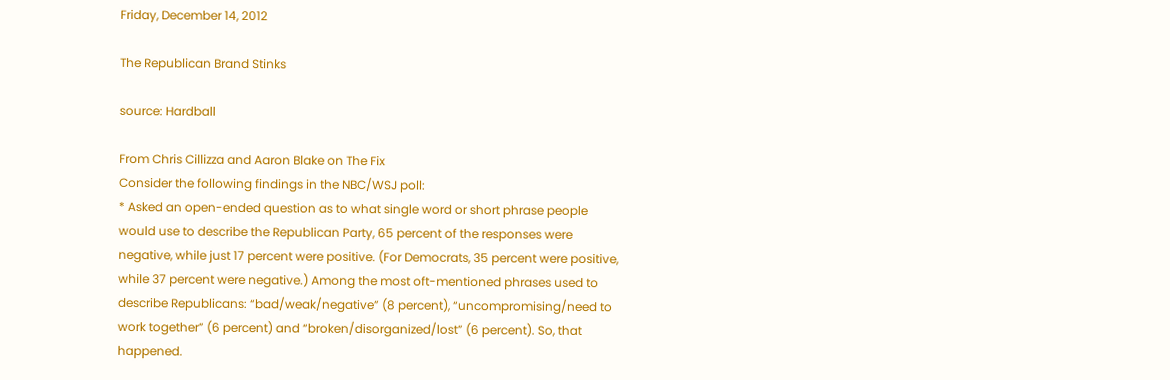Friday, December 14, 2012

The Republican Brand Stinks

source: Hardball

From Chris Cillizza and Aaron Blake on The Fix
Consider the following findings in the NBC/WSJ poll:
* Asked an open-ended question as to what single word or short phrase people would use to describe the Republican Party, 65 percent of the responses were negative, while just 17 percent were positive. (For Democrats, 35 percent were positive, while 37 percent were negative.) Among the most oft-mentioned phrases used to describe Republicans: “bad/weak/negative” (8 percent), “uncompromising/need to work together” (6 percent) and “broken/disorganized/lost” (6 percent). So, that happened.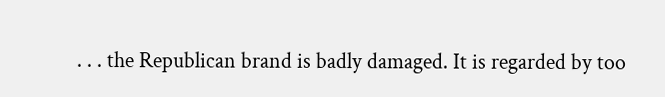. . . the Republican brand is badly damaged. It is regarded by too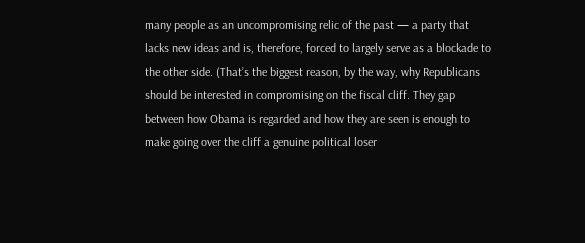many people as an uncompromising relic of the past — a party that lacks new ideas and is, therefore, forced to largely serve as a blockade to the other side. (That’s the biggest reason, by the way, why Republicans should be interested in compromising on the fiscal cliff. They gap between how Obama is regarded and how they are seen is enough to make going over the cliff a genuine political loser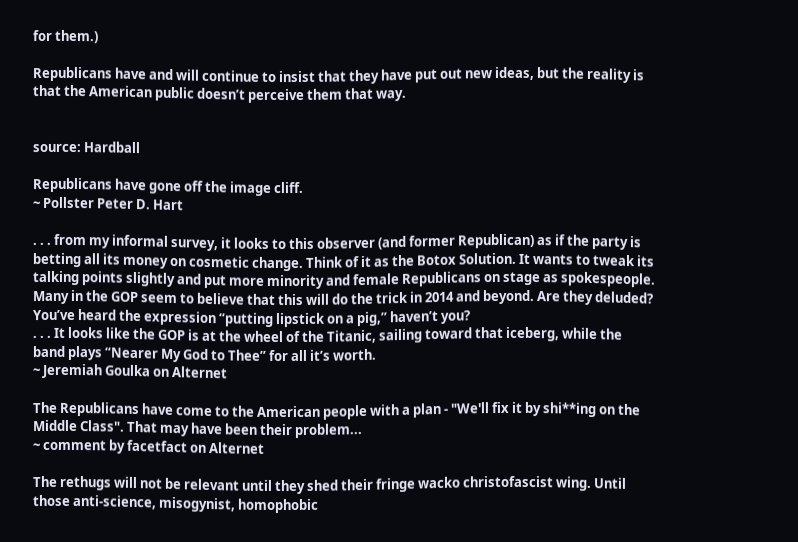for them.)

Republicans have and will continue to insist that they have put out new ideas, but the reality is that the American public doesn’t perceive them that way.


source: Hardball

Republicans have gone off the image cliff.
~ Pollster Peter D. Hart

. . . from my informal survey, it looks to this observer (and former Republican) as if the party is betting all its money on cosmetic change. Think of it as the Botox Solution. It wants to tweak its talking points slightly and put more minority and female Republicans on stage as spokespeople. Many in the GOP seem to believe that this will do the trick in 2014 and beyond. Are they deluded?
You’ve heard the expression “putting lipstick on a pig,” haven’t you?
. . . It looks like the GOP is at the wheel of the Titanic, sailing toward that iceberg, while the band plays “Nearer My God to Thee” for all it’s worth.
~ Jeremiah Goulka on Alternet

The Republicans have come to the American people with a plan - "We'll fix it by shi**ing on the Middle Class". That may have been their problem...
~ comment by facetfact on Alternet

The rethugs will not be relevant until they shed their fringe wacko christofascist wing. Until those anti-science, misogynist, homophobic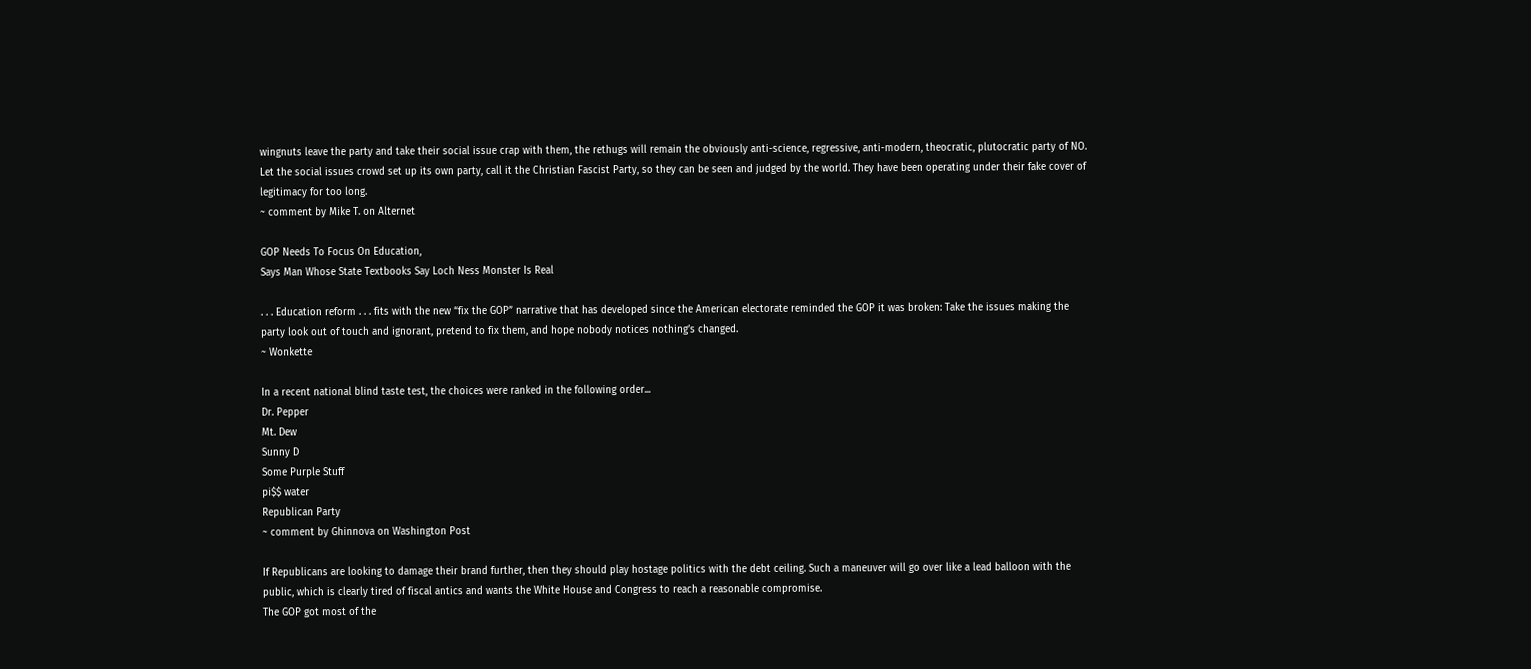wingnuts leave the party and take their social issue crap with them, the rethugs will remain the obviously anti-science, regressive, anti-modern, theocratic, plutocratic party of NO. Let the social issues crowd set up its own party, call it the Christian Fascist Party, so they can be seen and judged by the world. They have been operating under their fake cover of legitimacy for too long.
~ comment by Mike T. on Alternet

GOP Needs To Focus On Education,
Says Man Whose State Textbooks Say Loch Ness Monster Is Real

. . . Education reform . . . fits with the new “fix the GOP” narrative that has developed since the American electorate reminded the GOP it was broken: Take the issues making the party look out of touch and ignorant, pretend to fix them, and hope nobody notices nothing’s changed.
~ Wonkette

In a recent national blind taste test, the choices were ranked in the following order...
Dr. Pepper
Mt. Dew
Sunny D
Some Purple Stuff
pi$$ water
Republican Party
~ comment by Ghinnova on Washington Post

If Republicans are looking to damage their brand further, then they should play hostage politics with the debt ceiling. Such a maneuver will go over like a lead balloon with the public, which is clearly tired of fiscal antics and wants the White House and Congress to reach a reasonable compromise.
The GOP got most of the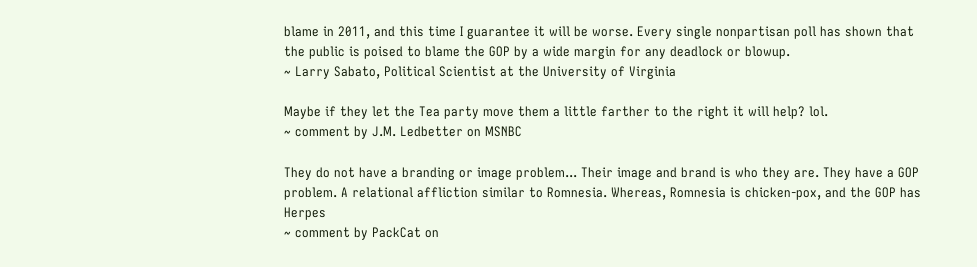blame in 2011, and this time I guarantee it will be worse. Every single nonpartisan poll has shown that the public is poised to blame the GOP by a wide margin for any deadlock or blowup.
~ Larry Sabato, Political Scientist at the University of Virginia

Maybe if they let the Tea party move them a little farther to the right it will help? lol.
~ comment by J.M. Ledbetter on MSNBC

They do not have a branding or image problem... Their image and brand is who they are. They have a GOP problem. A relational affliction similar to Romnesia. Whereas, Romnesia is chicken-pox, and the GOP has Herpes
~ comment by PackCat on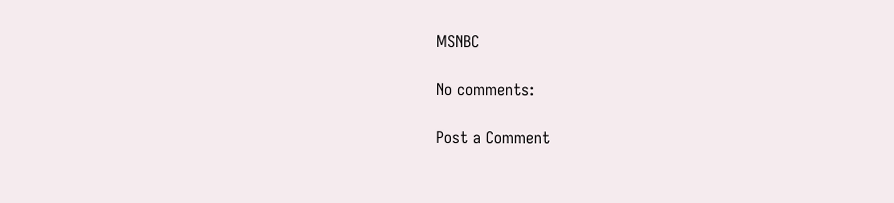MSNBC

No comments:

Post a Comment